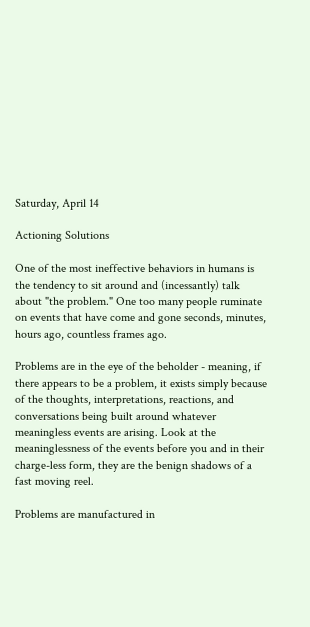Saturday, April 14

Actioning Solutions

One of the most ineffective behaviors in humans is the tendency to sit around and (incessantly) talk about "the problem." One too many people ruminate on events that have come and gone seconds, minutes, hours ago, countless frames ago.

Problems are in the eye of the beholder - meaning, if there appears to be a problem, it exists simply because of the thoughts, interpretations, reactions, and conversations being built around whatever meaningless events are arising. Look at the meaninglessness of the events before you and in their charge-less form, they are the benign shadows of a fast moving reel.

Problems are manufactured in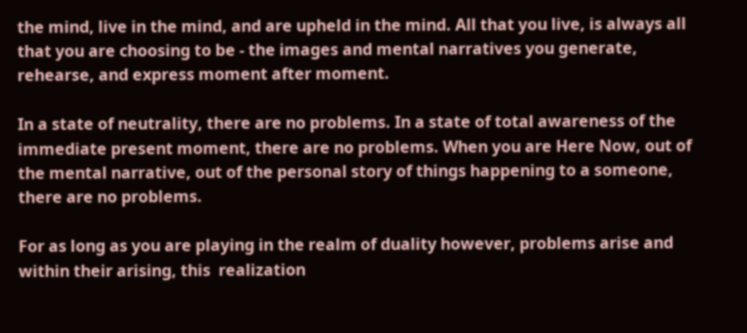the mind, live in the mind, and are upheld in the mind. All that you live, is always all that you are choosing to be - the images and mental narratives you generate, rehearse, and express moment after moment.

In a state of neutrality, there are no problems. In a state of total awareness of the immediate present moment, there are no problems. When you are Here Now, out of the mental narrative, out of the personal story of things happening to a someone, there are no problems.

For as long as you are playing in the realm of duality however, problems arise and within their arising, this  realization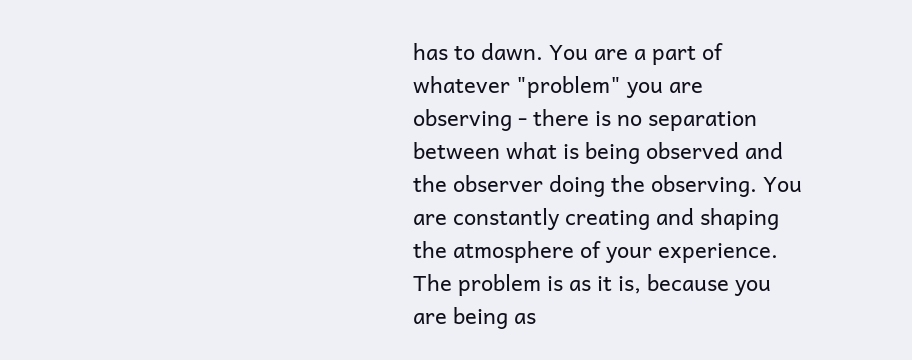has to dawn. You are a part of whatever "problem" you are observing - there is no separation between what is being observed and the observer doing the observing. You are constantly creating and shaping the atmosphere of your experience. The problem is as it is, because you are being as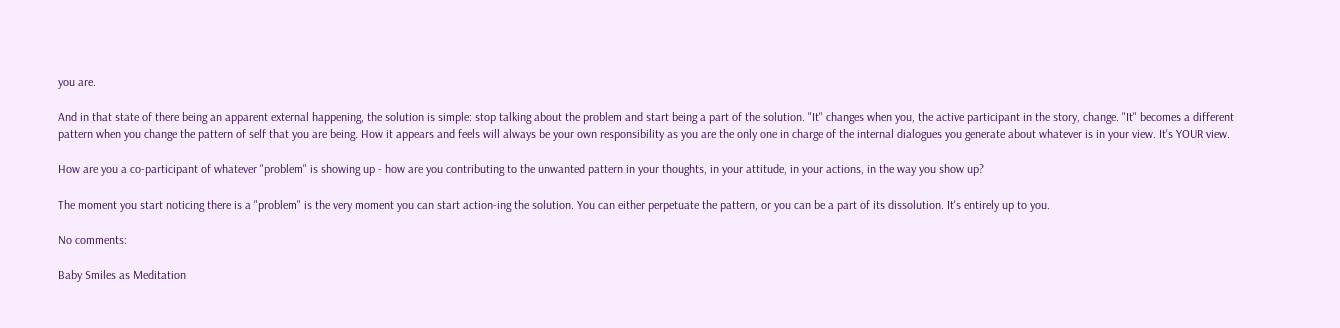you are.

And in that state of there being an apparent external happening, the solution is simple: stop talking about the problem and start being a part of the solution. "It" changes when you, the active participant in the story, change. "It" becomes a different pattern when you change the pattern of self that you are being. How it appears and feels will always be your own responsibility as you are the only one in charge of the internal dialogues you generate about whatever is in your view. It's YOUR view.

How are you a co-participant of whatever "problem" is showing up - how are you contributing to the unwanted pattern in your thoughts, in your attitude, in your actions, in the way you show up?

The moment you start noticing there is a "problem" is the very moment you can start action-ing the solution. You can either perpetuate the pattern, or you can be a part of its dissolution. It's entirely up to you.

No comments:

Baby Smiles as Meditation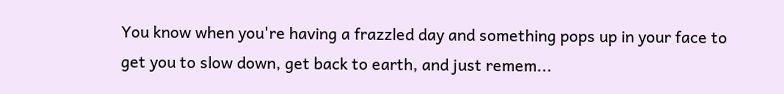You know when you're having a frazzled day and something pops up in your face to get you to slow down, get back to earth, and just remem...